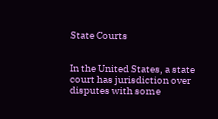State Courts


In the United States, a state court has jurisdiction over disputes with some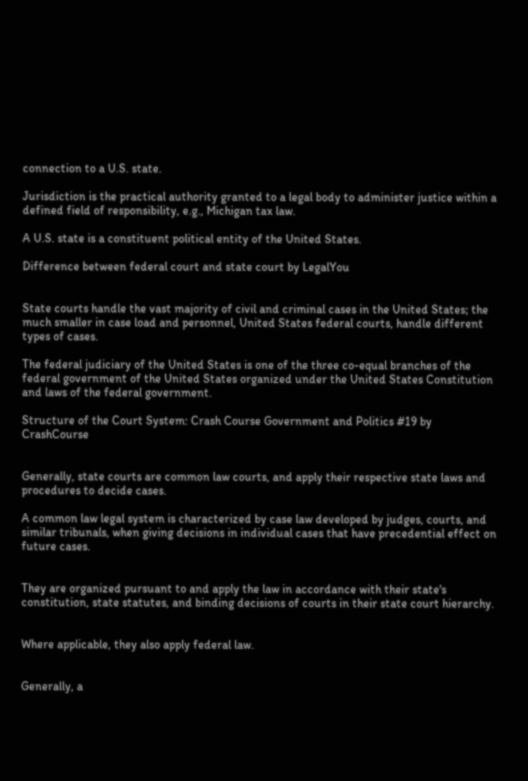connection to a U.S. state.

Jurisdiction is the practical authority granted to a legal body to administer justice within a defined field of responsibility, e.g., Michigan tax law.

A U.S. state is a constituent political entity of the United States.

Difference between federal court and state court by LegalYou


State courts handle the vast majority of civil and criminal cases in the United States; the much smaller in case load and personnel, United States federal courts, handle different types of cases.

The federal judiciary of the United States is one of the three co-equal branches of the federal government of the United States organized under the United States Constitution and laws of the federal government.

Structure of the Court System: Crash Course Government and Politics #19 by CrashCourse


Generally, state courts are common law courts, and apply their respective state laws and procedures to decide cases.

A common law legal system is characterized by case law developed by judges, courts, and similar tribunals, when giving decisions in individual cases that have precedential effect on future cases.


They are organized pursuant to and apply the law in accordance with their state's constitution, state statutes, and binding decisions of courts in their state court hierarchy.


Where applicable, they also apply federal law.


Generally, a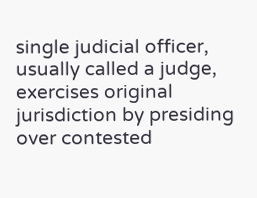single judicial officer, usually called a judge, exercises original jurisdiction by presiding over contested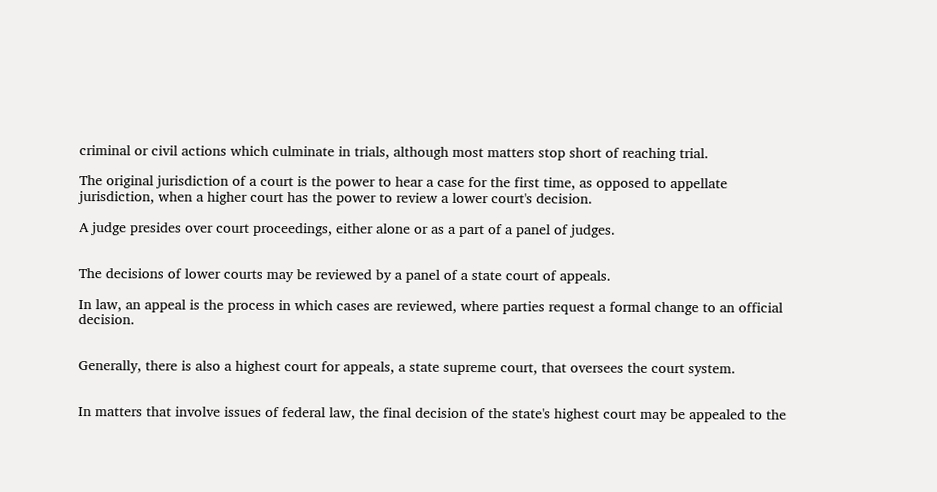criminal or civil actions which culminate in trials, although most matters stop short of reaching trial.

The original jurisdiction of a court is the power to hear a case for the first time, as opposed to appellate jurisdiction, when a higher court has the power to review a lower court's decision.

A judge presides over court proceedings, either alone or as a part of a panel of judges.


The decisions of lower courts may be reviewed by a panel of a state court of appeals.

In law, an appeal is the process in which cases are reviewed, where parties request a formal change to an official decision.


Generally, there is also a highest court for appeals, a state supreme court, that oversees the court system.


In matters that involve issues of federal law, the final decision of the state's highest court may be appealed to the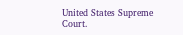United States Supreme Court.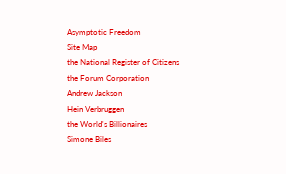Asymptotic Freedom
Site Map
the National Register of Citizens
the Forum Corporation
Andrew Jackson
Hein Verbruggen
the World's Billionaires
Simone Biles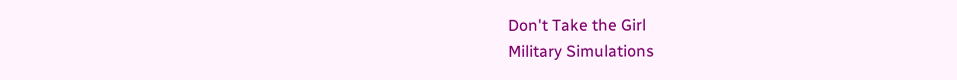Don't Take the Girl
Military Simulations